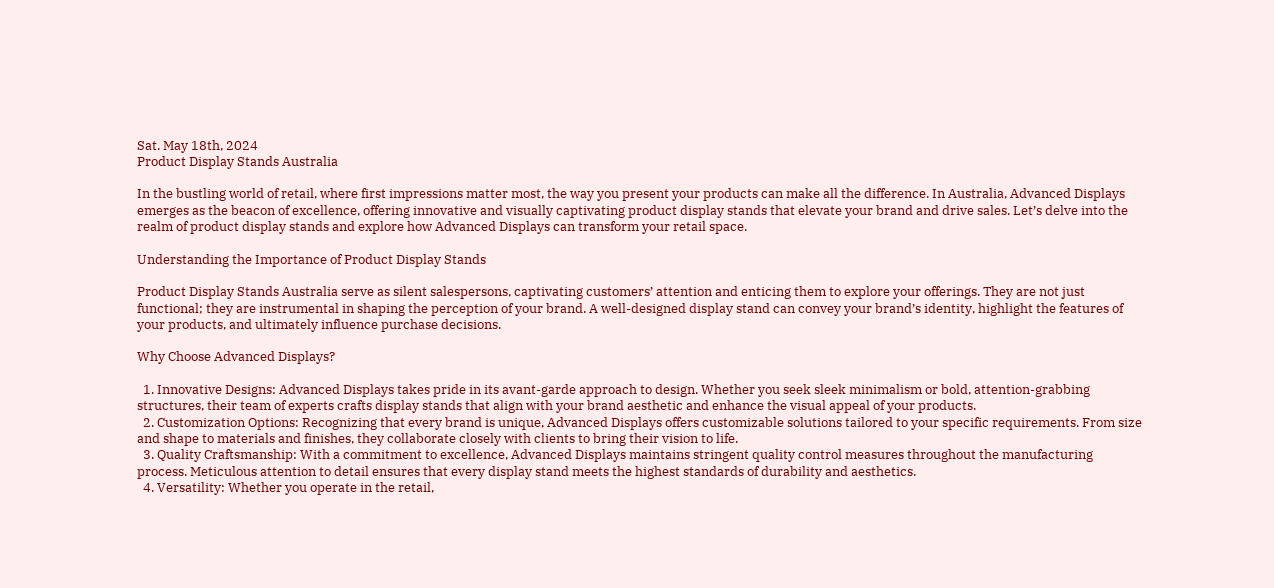Sat. May 18th, 2024
Product Display Stands Australia

In the bustling world of retail, where first impressions matter most, the way you present your products can make all the difference. In Australia, Advanced Displays emerges as the beacon of excellence, offering innovative and visually captivating product display stands that elevate your brand and drive sales. Let’s delve into the realm of product display stands and explore how Advanced Displays can transform your retail space.

Understanding the Importance of Product Display Stands

Product Display Stands Australia serve as silent salespersons, captivating customers’ attention and enticing them to explore your offerings. They are not just functional; they are instrumental in shaping the perception of your brand. A well-designed display stand can convey your brand’s identity, highlight the features of your products, and ultimately influence purchase decisions.

Why Choose Advanced Displays?

  1. Innovative Designs: Advanced Displays takes pride in its avant-garde approach to design. Whether you seek sleek minimalism or bold, attention-grabbing structures, their team of experts crafts display stands that align with your brand aesthetic and enhance the visual appeal of your products.
  2. Customization Options: Recognizing that every brand is unique, Advanced Displays offers customizable solutions tailored to your specific requirements. From size and shape to materials and finishes, they collaborate closely with clients to bring their vision to life.
  3. Quality Craftsmanship: With a commitment to excellence, Advanced Displays maintains stringent quality control measures throughout the manufacturing process. Meticulous attention to detail ensures that every display stand meets the highest standards of durability and aesthetics.
  4. Versatility: Whether you operate in the retail,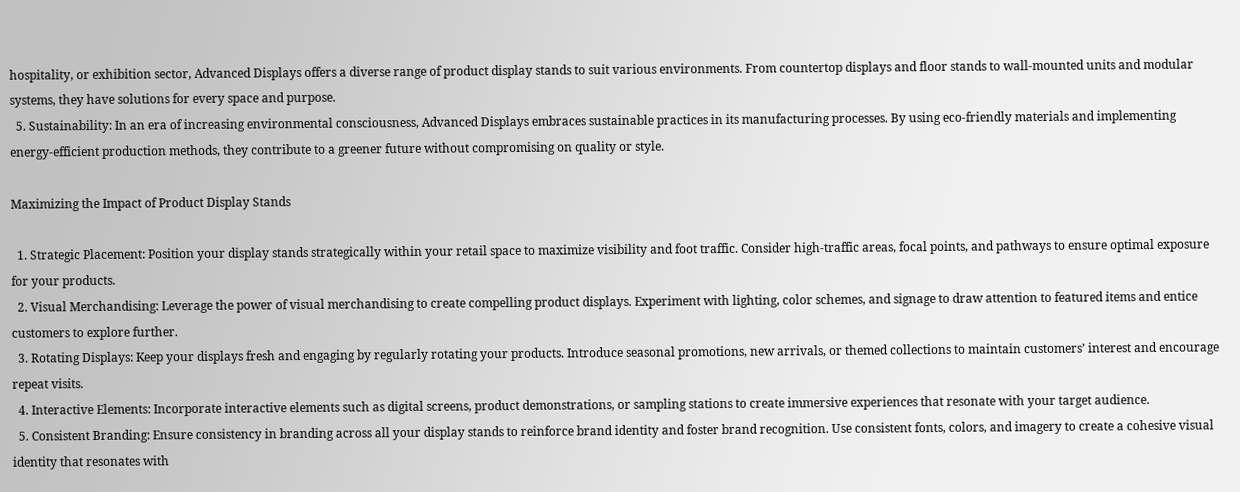hospitality, or exhibition sector, Advanced Displays offers a diverse range of product display stands to suit various environments. From countertop displays and floor stands to wall-mounted units and modular systems, they have solutions for every space and purpose.
  5. Sustainability: In an era of increasing environmental consciousness, Advanced Displays embraces sustainable practices in its manufacturing processes. By using eco-friendly materials and implementing energy-efficient production methods, they contribute to a greener future without compromising on quality or style.

Maximizing the Impact of Product Display Stands

  1. Strategic Placement: Position your display stands strategically within your retail space to maximize visibility and foot traffic. Consider high-traffic areas, focal points, and pathways to ensure optimal exposure for your products.
  2. Visual Merchandising: Leverage the power of visual merchandising to create compelling product displays. Experiment with lighting, color schemes, and signage to draw attention to featured items and entice customers to explore further.
  3. Rotating Displays: Keep your displays fresh and engaging by regularly rotating your products. Introduce seasonal promotions, new arrivals, or themed collections to maintain customers’ interest and encourage repeat visits.
  4. Interactive Elements: Incorporate interactive elements such as digital screens, product demonstrations, or sampling stations to create immersive experiences that resonate with your target audience.
  5. Consistent Branding: Ensure consistency in branding across all your display stands to reinforce brand identity and foster brand recognition. Use consistent fonts, colors, and imagery to create a cohesive visual identity that resonates with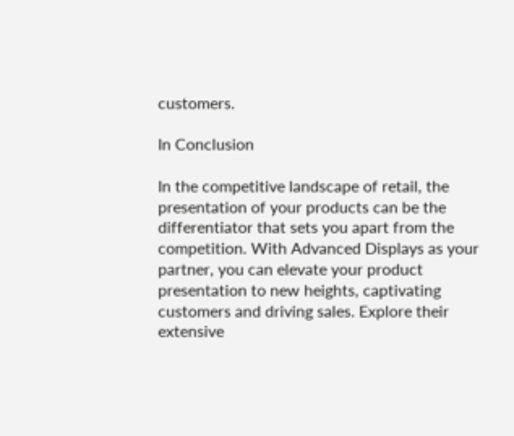customers.

In Conclusion

In the competitive landscape of retail, the presentation of your products can be the differentiator that sets you apart from the competition. With Advanced Displays as your partner, you can elevate your product presentation to new heights, captivating customers and driving sales. Explore their extensive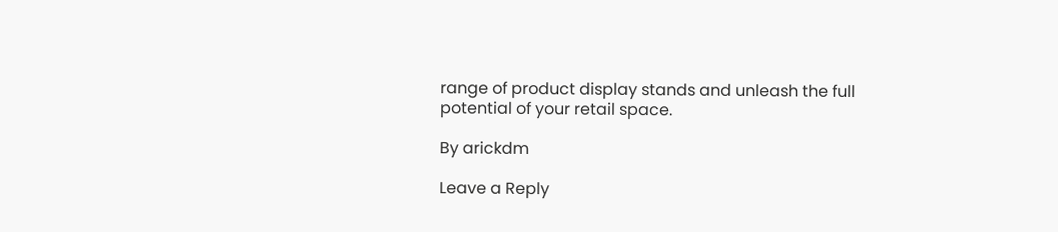range of product display stands and unleash the full potential of your retail space.

By arickdm

Leave a Reply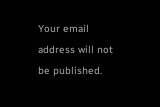Your email address will not be published.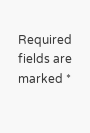Required fields are marked *